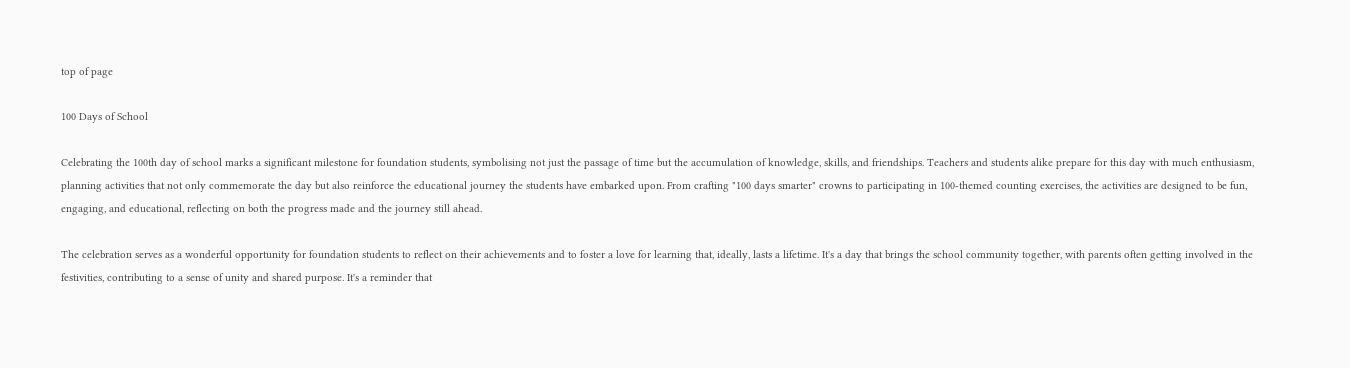top of page

100 Days of School

Celebrating the 100th day of school marks a significant milestone for foundation students, symbolising not just the passage of time but the accumulation of knowledge, skills, and friendships. Teachers and students alike prepare for this day with much enthusiasm, planning activities that not only commemorate the day but also reinforce the educational journey the students have embarked upon. From crafting "100 days smarter" crowns to participating in 100-themed counting exercises, the activities are designed to be fun, engaging, and educational, reflecting on both the progress made and the journey still ahead.

The celebration serves as a wonderful opportunity for foundation students to reflect on their achievements and to foster a love for learning that, ideally, lasts a lifetime. It's a day that brings the school community together, with parents often getting involved in the festivities, contributing to a sense of unity and shared purpose. It's a reminder that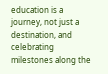education is a journey, not just a destination, and celebrating milestones along the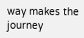way makes the journey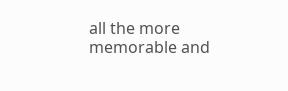all the more memorable and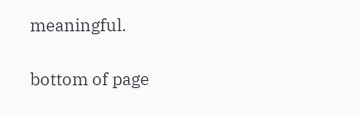meaningful.

bottom of page